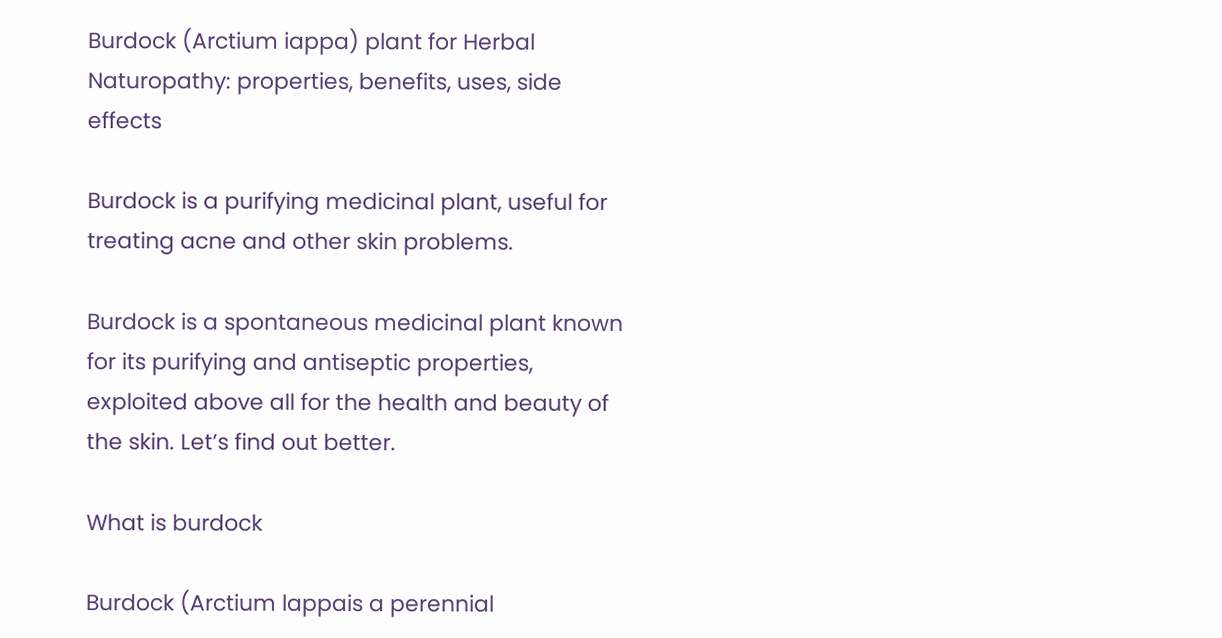Burdock (Arctium iappa) plant for Herbal Naturopathy: properties, benefits, uses, side effects

Burdock is a purifying medicinal plant, useful for treating acne and other skin problems.

Burdock is a spontaneous medicinal plant known for its purifying and antiseptic properties, exploited above all for the health and beauty of the skin. Let’s find out better.

What is burdock

Burdock (Arctium lappais a perennial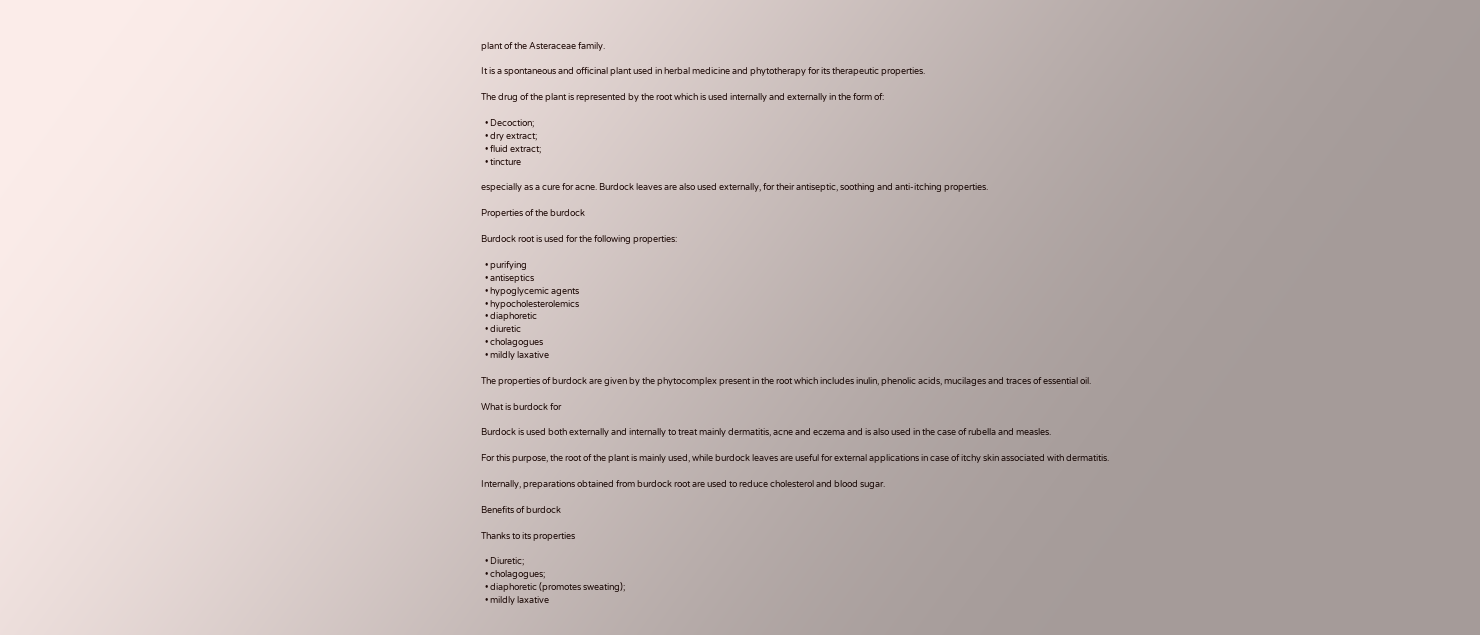plant of the Asteraceae family.

It is a spontaneous and officinal plant used in herbal medicine and phytotherapy for its therapeutic properties.

The drug of the plant is represented by the root which is used internally and externally in the form of:

  • Decoction;
  • dry extract;
  • fluid extract;
  • tincture

especially as a cure for acne. Burdock leaves are also used externally, for their antiseptic, soothing and anti-itching properties.

Properties of the burdock

Burdock root is used for the following properties:

  • purifying
  • antiseptics
  • hypoglycemic agents
  • hypocholesterolemics
  • diaphoretic
  • diuretic
  • cholagogues
  • mildly laxative

The properties of burdock are given by the phytocomplex present in the root which includes inulin, phenolic acids, mucilages and traces of essential oil.

What is burdock for

Burdock is used both externally and internally to treat mainly dermatitis, acne and eczema and is also used in the case of rubella and measles.

For this purpose, the root of the plant is mainly used, while burdock leaves are useful for external applications in case of itchy skin associated with dermatitis.

Internally, preparations obtained from burdock root are used to reduce cholesterol and blood sugar.

Benefits of burdock

Thanks to its properties

  • Diuretic;
  • cholagogues;
  • diaphoretic (promotes sweating);
  • mildly laxative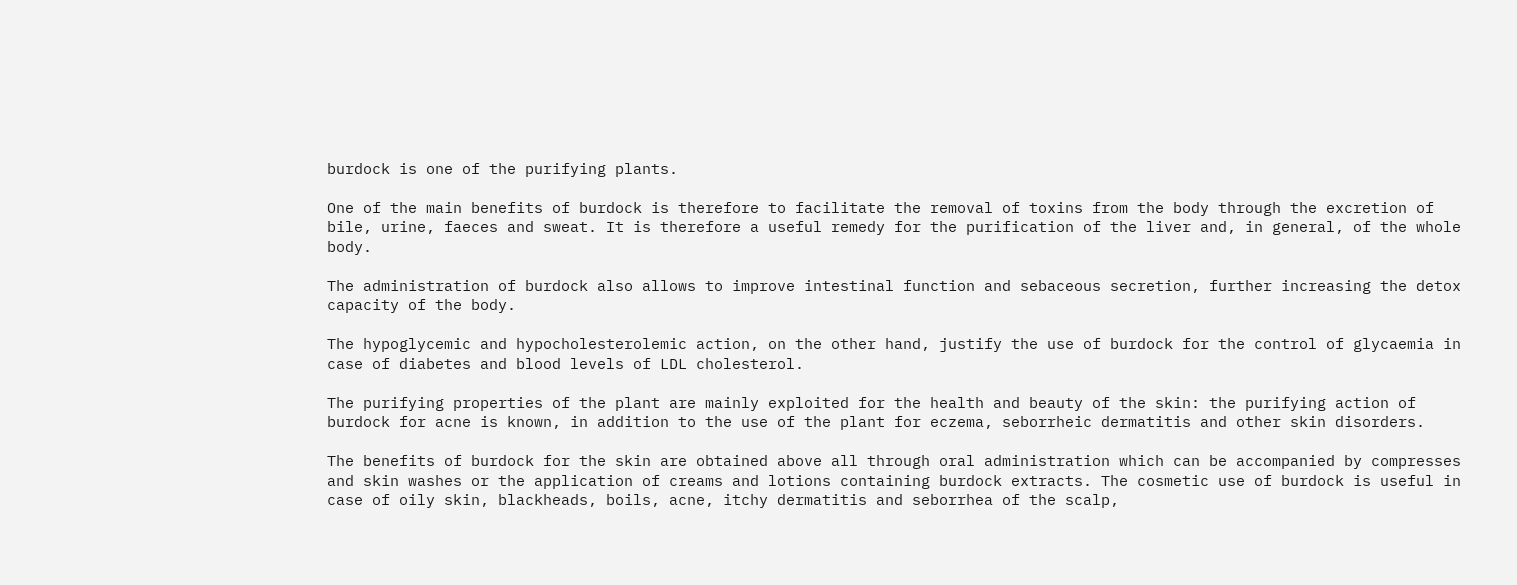burdock is one of the purifying plants.

One of the main benefits of burdock is therefore to facilitate the removal of toxins from the body through the excretion of bile, urine, faeces and sweat. It is therefore a useful remedy for the purification of the liver and, in general, of the whole body.

The administration of burdock also allows to improve intestinal function and sebaceous secretion, further increasing the detox capacity of the body.

The hypoglycemic and hypocholesterolemic action, on the other hand, justify the use of burdock for the control of glycaemia in case of diabetes and blood levels of LDL cholesterol.

The purifying properties of the plant are mainly exploited for the health and beauty of the skin: the purifying action of burdock for acne is known, in addition to the use of the plant for eczema, seborrheic dermatitis and other skin disorders.

The benefits of burdock for the skin are obtained above all through oral administration which can be accompanied by compresses and skin washes or the application of creams and lotions containing burdock extracts. The cosmetic use of burdock is useful in case of oily skin, blackheads, boils, acne, itchy dermatitis and seborrhea of the scalp,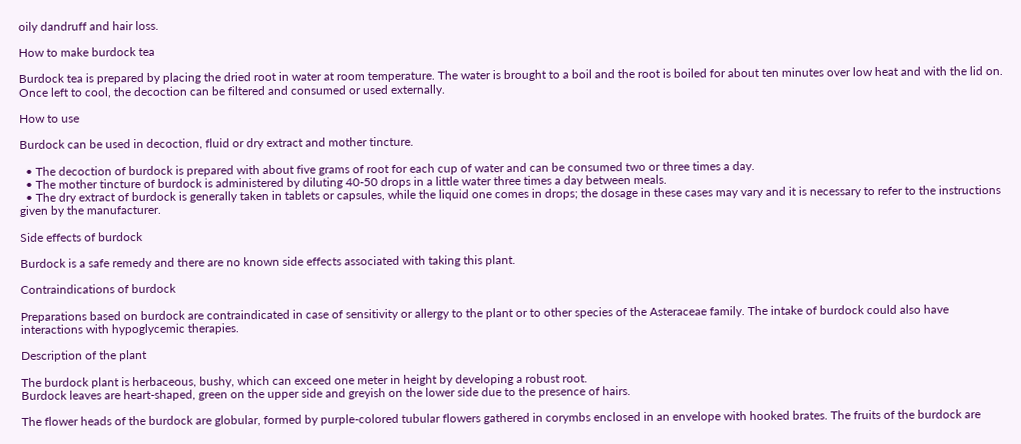oily dandruff and hair loss.

How to make burdock tea

Burdock tea is prepared by placing the dried root in water at room temperature. The water is brought to a boil and the root is boiled for about ten minutes over low heat and with the lid on. Once left to cool, the decoction can be filtered and consumed or used externally.

How to use

Burdock can be used in decoction, fluid or dry extract and mother tincture.

  • The decoction of burdock is prepared with about five grams of root for each cup of water and can be consumed two or three times a day.
  • The mother tincture of burdock is administered by diluting 40-50 drops in a little water three times a day between meals.
  • The dry extract of burdock is generally taken in tablets or capsules, while the liquid one comes in drops; the dosage in these cases may vary and it is necessary to refer to the instructions given by the manufacturer.

Side effects of burdock

Burdock is a safe remedy and there are no known side effects associated with taking this plant.

Contraindications of burdock

Preparations based on burdock are contraindicated in case of sensitivity or allergy to the plant or to other species of the Asteraceae family. The intake of burdock could also have interactions with hypoglycemic therapies.

Description of the plant

The burdock plant is herbaceous, bushy, which can exceed one meter in height by developing a robust root.
Burdock leaves are heart-shaped, green on the upper side and greyish on the lower side due to the presence of hairs.

The flower heads of the burdock are globular, formed by purple-colored tubular flowers gathered in corymbs enclosed in an envelope with hooked brates. The fruits of the burdock are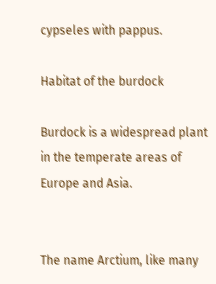cypseles with pappus.

Habitat of the burdock

Burdock is a widespread plant in the temperate areas of Europe and Asia.


The name Arctium, like many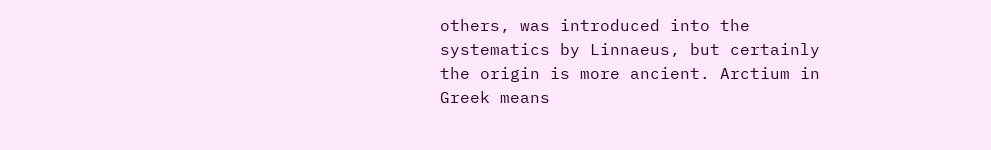others, was introduced into the systematics by Linnaeus, but certainly the origin is more ancient. Arctium in Greek means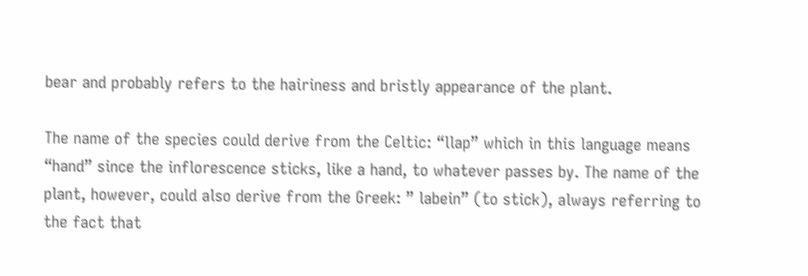bear and probably refers to the hairiness and bristly appearance of the plant.

The name of the species could derive from the Celtic: “llap” which in this language means “hand” since the inflorescence sticks, like a hand, to whatever passes by. The name of the plant, however, could also derive from the Greek: ” labein” (to stick), always referring to the fact that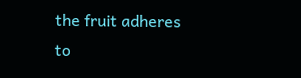the fruit adheres to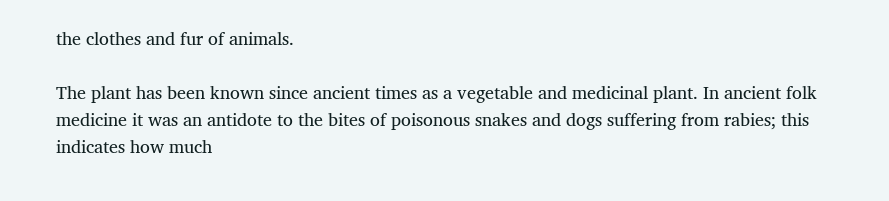the clothes and fur of animals.

The plant has been known since ancient times as a vegetable and medicinal plant. In ancient folk medicine it was an antidote to the bites of poisonous snakes and dogs suffering from rabies; this indicates how much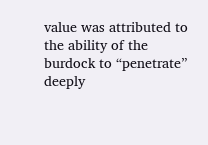value was attributed to the ability of the burdock to “penetrate” deeply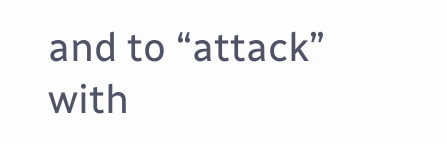and to “attack” with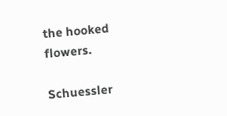the hooked flowers.

Schuessler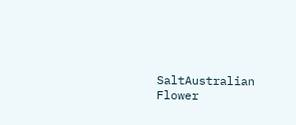SaltAustralian Flower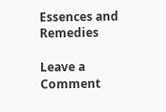Essences and Remedies

Leave a Comment